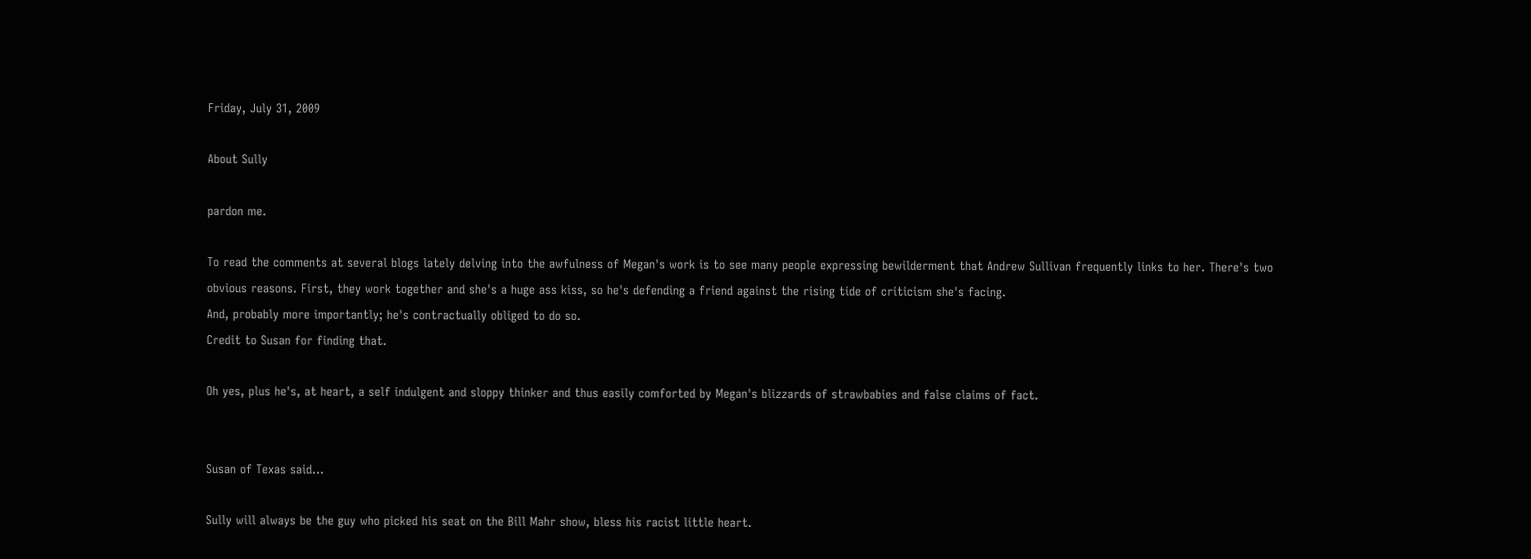Friday, July 31, 2009

About Sully

pardon me.

To read the comments at several blogs lately delving into the awfulness of Megan's work is to see many people expressing bewilderment that Andrew Sullivan frequently links to her. There's two obvious reasons. First, they work together and she's a huge ass kiss, so he's defending a friend against the rising tide of criticism she's facing.
And, probably more importantly; he's contractually obliged to do so.
Credit to Susan for finding that.

Oh yes, plus he's, at heart, a self indulgent and sloppy thinker and thus easily comforted by Megan's blizzards of strawbabies and false claims of fact.


Susan of Texas said...

Sully will always be the guy who picked his seat on the Bill Mahr show, bless his racist little heart.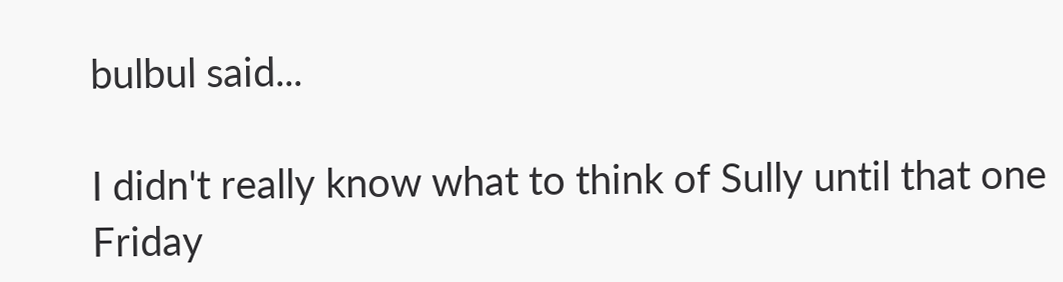bulbul said...

I didn't really know what to think of Sully until that one Friday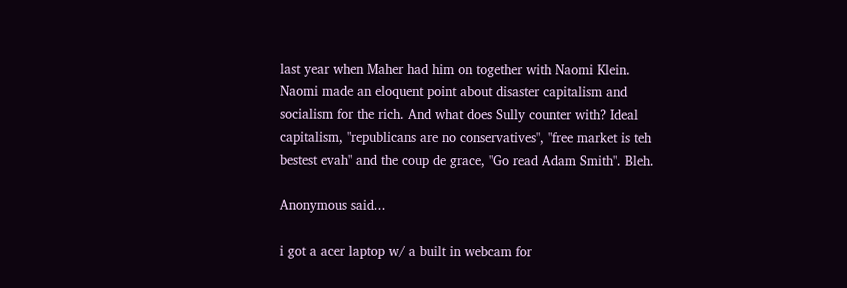last year when Maher had him on together with Naomi Klein. Naomi made an eloquent point about disaster capitalism and socialism for the rich. And what does Sully counter with? Ideal capitalism, "republicans are no conservatives", "free market is teh bestest evah" and the coup de grace, "Go read Adam Smith". Bleh.

Anonymous said...

i got a acer laptop w/ a built in webcam for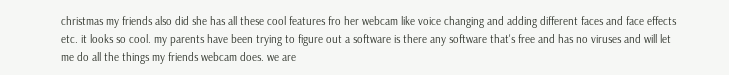christmas my friends also did she has all these cool features fro her webcam like voice changing and adding different faces and face effects etc. it looks so cool. my parents have been trying to figure out a software is there any software that's free and has no viruses and will let me do all the things my friends webcam does. we are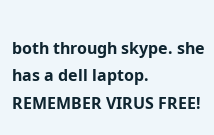both through skype. she has a dell laptop. REMEMBER VIRUS FREE!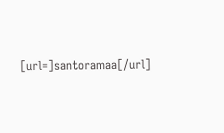[url=]santoramaa[/url]